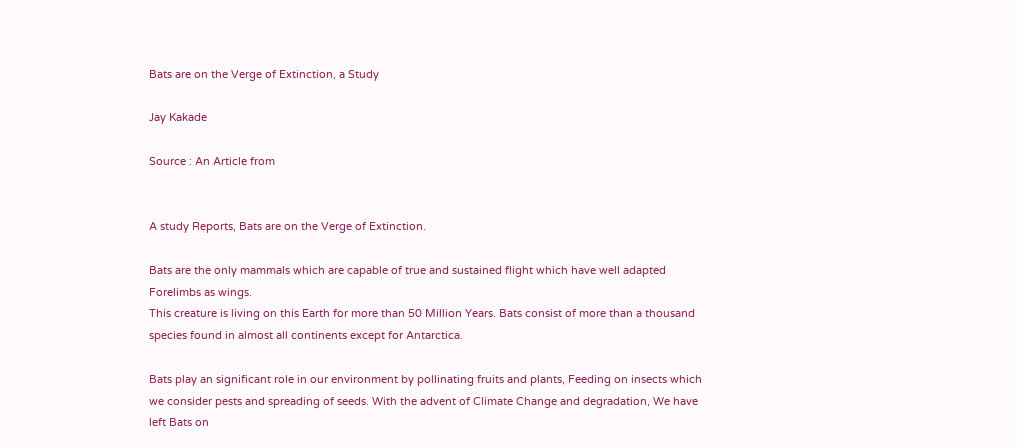Bats are on the Verge of Extinction, a Study

Jay Kakade

Source : An Article from


A study Reports, Bats are on the Verge of Extinction.

Bats are the only mammals which are capable of true and sustained flight which have well adapted Forelimbs as wings.
This creature is living on this Earth for more than 50 Million Years. Bats consist of more than a thousand species found in almost all continents except for Antarctica.

Bats play an significant role in our environment by pollinating fruits and plants, Feeding on insects which we consider pests and spreading of seeds. With the advent of Climate Change and degradation, We have left Bats on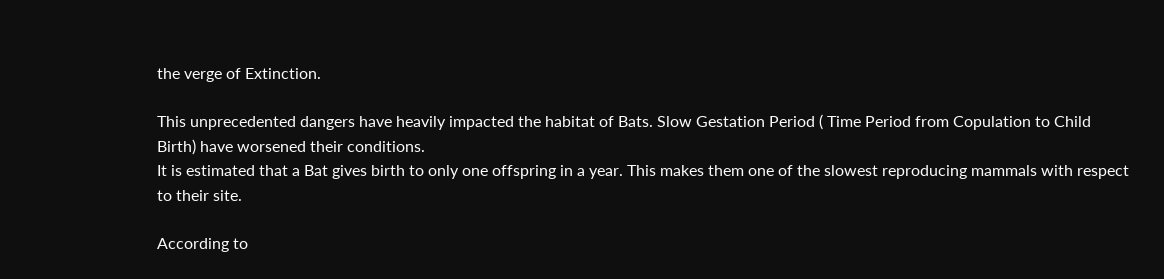the verge of Extinction.

This unprecedented dangers have heavily impacted the habitat of Bats. Slow Gestation Period ( Time Period from Copulation to Child Birth) have worsened their conditions.
It is estimated that a Bat gives birth to only one offspring in a year. This makes them one of the slowest reproducing mammals with respect to their site.

According to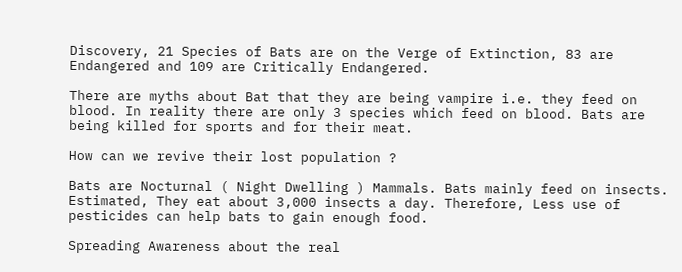Discovery, 21 Species of Bats are on the Verge of Extinction, 83 are Endangered and 109 are Critically Endangered.

There are myths about Bat that they are being vampire i.e. they feed on blood. In reality there are only 3 species which feed on blood. Bats are being killed for sports and for their meat.

How can we revive their lost population ?

Bats are Nocturnal ( Night Dwelling ) Mammals. Bats mainly feed on insects. Estimated, They eat about 3,000 insects a day. Therefore, Less use of pesticides can help bats to gain enough food.

Spreading Awareness about the real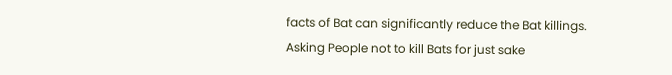facts of Bat can significantly reduce the Bat killings. Asking People not to kill Bats for just sake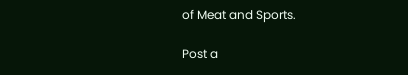of Meat and Sports.

Post a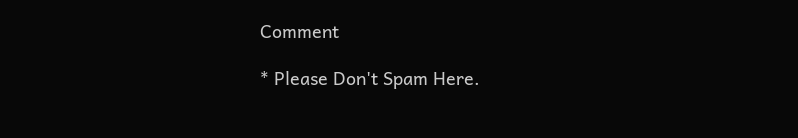Comment

* Please Don't Spam Here.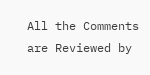All the Comments are Reviewed by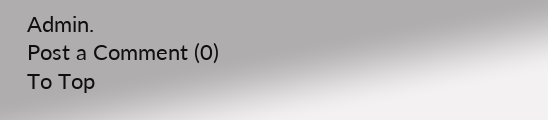Admin.
Post a Comment (0)
To Top